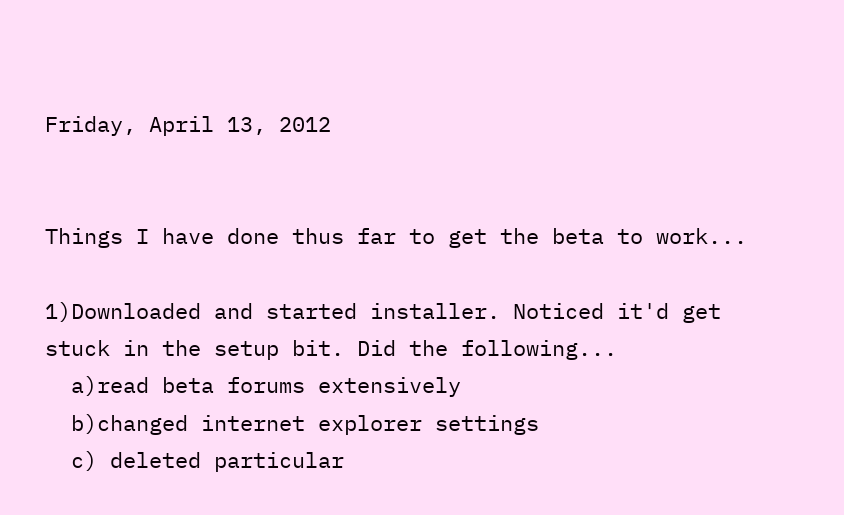Friday, April 13, 2012


Things I have done thus far to get the beta to work...

1)Downloaded and started installer. Noticed it'd get stuck in the setup bit. Did the following...
  a)read beta forums extensively
  b)changed internet explorer settings
  c) deleted particular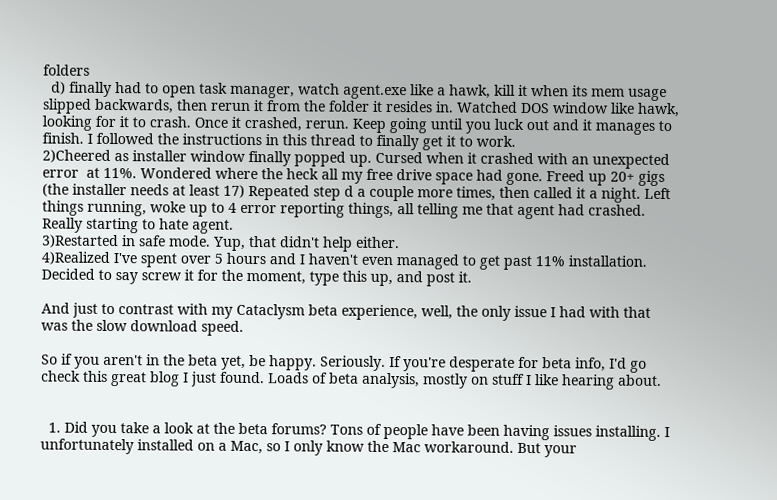folders
  d) finally had to open task manager, watch agent.exe like a hawk, kill it when its mem usage slipped backwards, then rerun it from the folder it resides in. Watched DOS window like hawk, looking for it to crash. Once it crashed, rerun. Keep going until you luck out and it manages to finish. I followed the instructions in this thread to finally get it to work.
2)Cheered as installer window finally popped up. Cursed when it crashed with an unexpected error  at 11%. Wondered where the heck all my free drive space had gone. Freed up 20+ gigs (the installer needs at least 17) Repeated step d a couple more times, then called it a night. Left things running, woke up to 4 error reporting things, all telling me that agent had crashed. Really starting to hate agent.
3)Restarted in safe mode. Yup, that didn't help either.
4)Realized I've spent over 5 hours and I haven't even managed to get past 11% installation. Decided to say screw it for the moment, type this up, and post it.

And just to contrast with my Cataclysm beta experience, well, the only issue I had with that was the slow download speed.

So if you aren't in the beta yet, be happy. Seriously. If you're desperate for beta info, I'd go check this great blog I just found. Loads of beta analysis, mostly on stuff I like hearing about.


  1. Did you take a look at the beta forums? Tons of people have been having issues installing. I unfortunately installed on a Mac, so I only know the Mac workaround. But your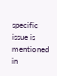specific issue is mentioned in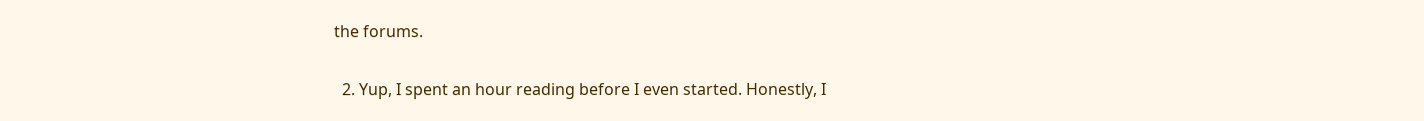the forums.

  2. Yup, I spent an hour reading before I even started. Honestly, I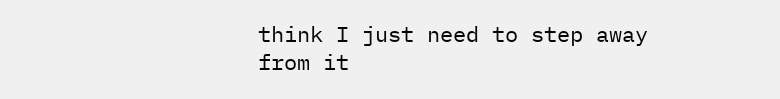think I just need to step away from it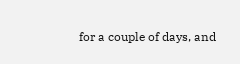for a couple of days, and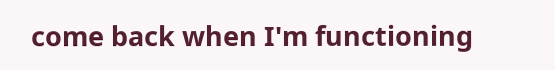come back when I'm functioning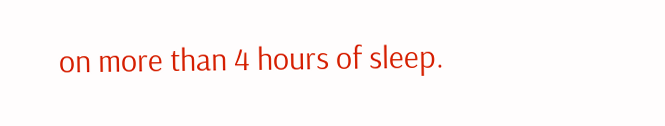on more than 4 hours of sleep.